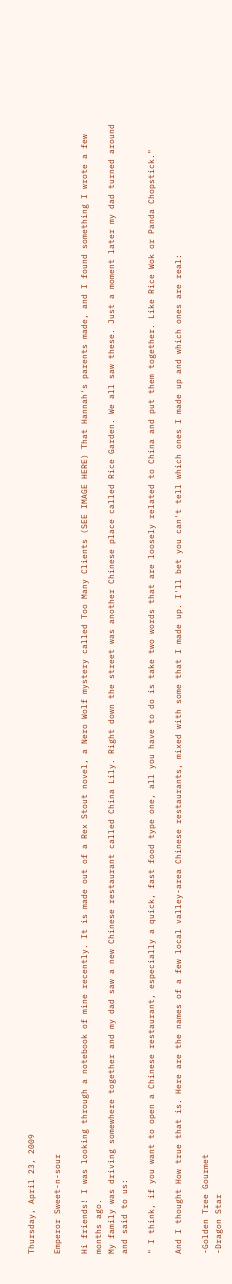Thursday, April 23, 2009

Emperor Sweet-n-sour

Hi friends! I was looking through a notebook of mine recently. It is made out of a Rex Stout novel, a Nero Wolf mystery called Too Many Clients (SEE IMAGE HERE) That Hannah's parents made, and I found something I wrote a few months ago.
My family was driving somewhere together and my dad saw a new Chinese restaurant called China Lily. Right down the street was another Chinese place called Rice Garden. We all saw these. Just a moment later my dad turned around and said to us:

" I think, if you want to open a Chinese restaurant, especially a quick, fast food type one, all you have to do is take two words that are loosely related to China and put them together. Like Rice Wok or Panda Chopstick."

And I thought How true that is. Here are the names of a few local valley-area Chinese restaurants, mixed with some that I made up. I'll bet you can't tell which ones I made up and which ones are real:

-Golden Tree Gourmet
-Dragon Star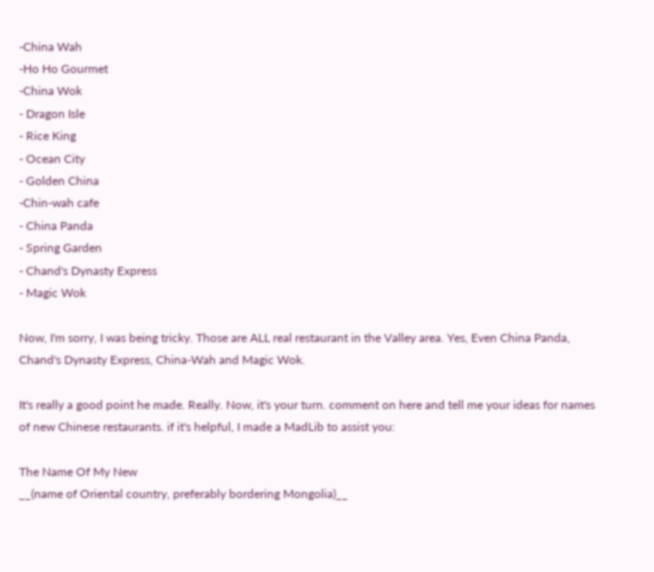-China Wah
-Ho Ho Gourmet
-China Wok
- Dragon Isle
- Rice King
- Ocean City
- Golden China
-Chin-wah cafe
- China Panda
- Spring Garden
- Chand's Dynasty Express
- Magic Wok

Now, I'm sorry, I was being tricky. Those are ALL real restaurant in the Valley area. Yes, Even China Panda, Chand's Dynasty Express, China-Wah and Magic Wok.

It's really a good point he made. Really. Now, it's your turn. comment on here and tell me your ideas for names of new Chinese restaurants. if it's helpful, I made a MadLib to assist you:

The Name Of My New
__(name of Oriental country, preferably bordering Mongolia)__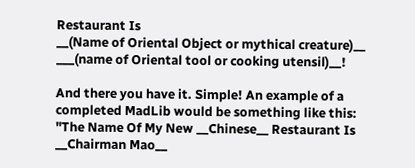Restaurant Is
__(Name of Oriental Object or mythical creature)__
___(name of Oriental tool or cooking utensil)__!

And there you have it. Simple! An example of a completed MadLib would be something like this:
"The Name Of My New __Chinese__ Restaurant Is __Chairman Mao__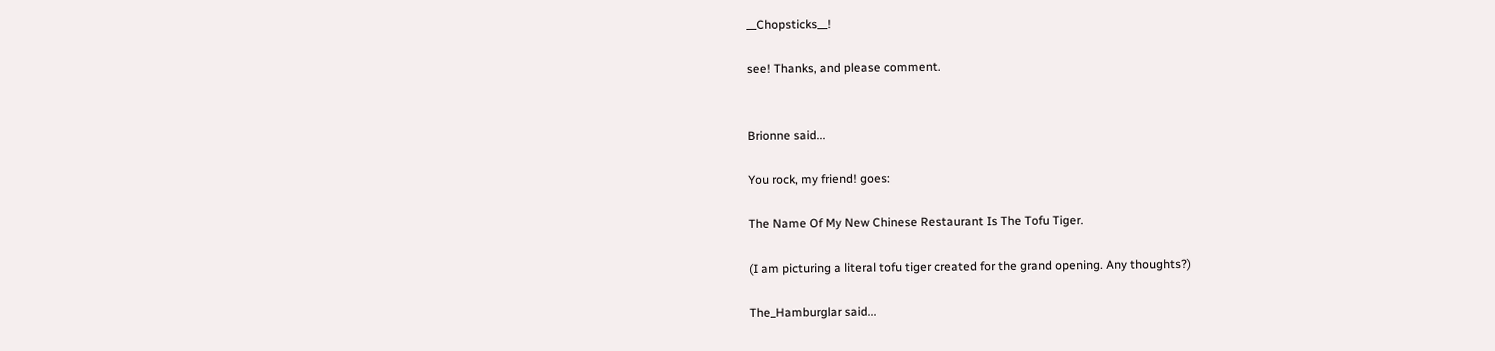__Chopsticks__!

see! Thanks, and please comment.


Brionne said...

You rock, my friend! goes:

The Name Of My New Chinese Restaurant Is The Tofu Tiger.

(I am picturing a literal tofu tiger created for the grand opening. Any thoughts?)

The_Hamburglar said...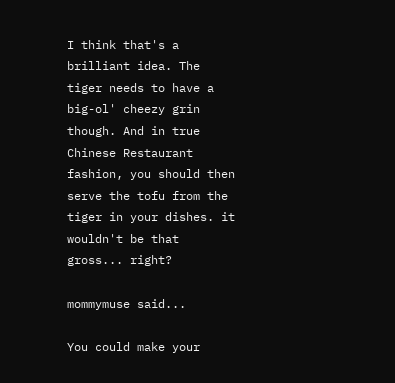I think that's a brilliant idea. The tiger needs to have a big-ol' cheezy grin though. And in true Chinese Restaurant fashion, you should then serve the tofu from the tiger in your dishes. it wouldn't be that gross... right?

mommymuse said...

You could make your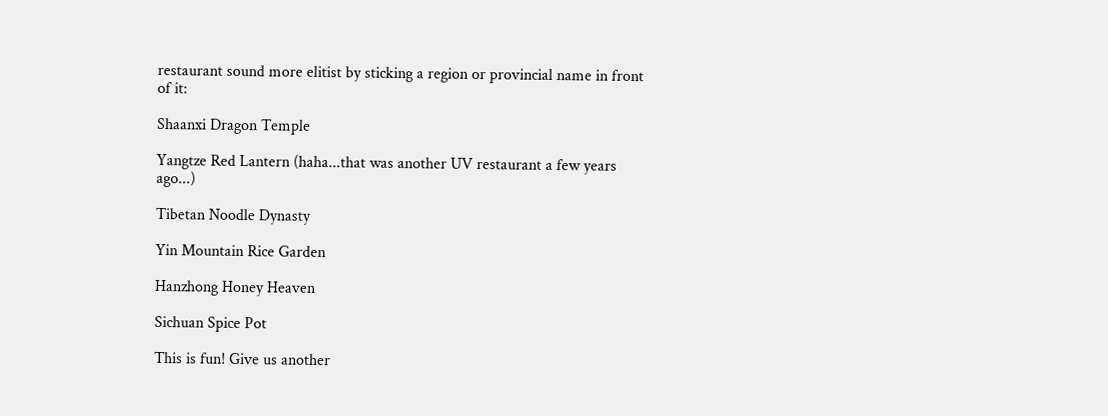restaurant sound more elitist by sticking a region or provincial name in front of it:

Shaanxi Dragon Temple

Yangtze Red Lantern (haha...that was another UV restaurant a few years ago...)

Tibetan Noodle Dynasty

Yin Mountain Rice Garden

Hanzhong Honey Heaven

Sichuan Spice Pot

This is fun! Give us another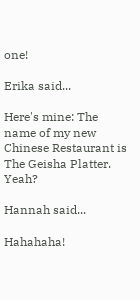one!

Erika said...

Here's mine: The name of my new Chinese Restaurant is The Geisha Platter. Yeah?

Hannah said...

Hahahaha!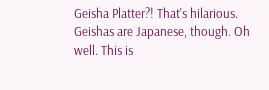Geisha Platter?! That's hilarious. Geishas are Japanese, though. Oh well. This is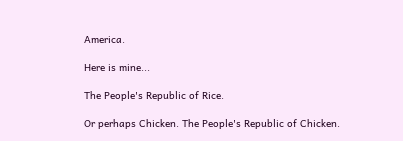America.

Here is mine...

The People's Republic of Rice.

Or perhaps Chicken. The People's Republic of Chicken.